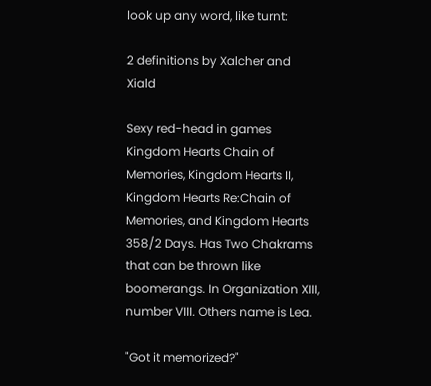look up any word, like turnt:

2 definitions by Xalcher and Xiald

Sexy red-head in games Kingdom Hearts Chain of Memories, Kingdom Hearts II, Kingdom Hearts Re:Chain of Memories, and Kingdom Hearts 358/2 Days. Has Two Chakrams that can be thrown like boomerangs. In Organization XIII, number VIII. Others name is Lea.

"Got it memorized?"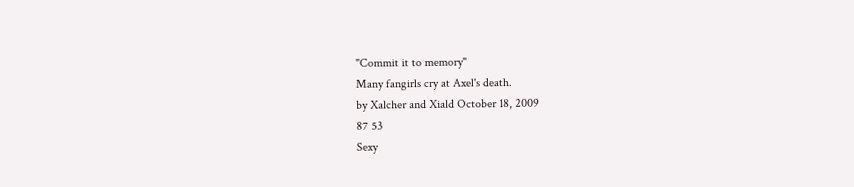"Commit it to memory"
Many fangirls cry at Axel's death.
by Xalcher and Xiald October 18, 2009
87 53
Sexy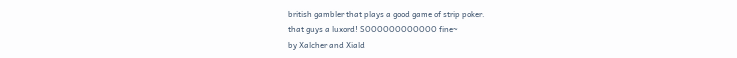british gambler that plays a good game of strip poker.
that guys a luxord! SOOOOOOOOOOOO fine~
by Xalcher and Xiald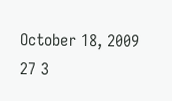October 18, 2009
27 3